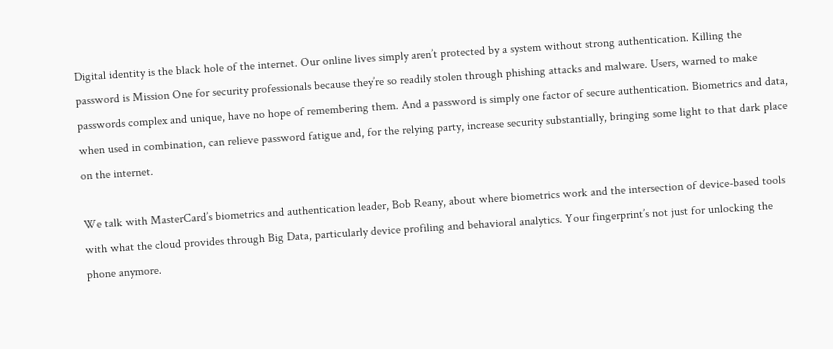Digital identity is the black hole of the internet. Our online lives simply aren’t protected by a system without strong authentication. Killing the password is Mission One for security professionals because they’re so readily stolen through phishing attacks and malware. Users, warned to make passwords complex and unique, have no hope of remembering them. And a password is simply one factor of secure authentication. Biometrics and data, when used in combination, can relieve password fatigue and, for the relying party, increase security substantially, bringing some light to that dark place on the internet.

We talk with MasterCard’s biometrics and authentication leader, Bob Reany, about where biometrics work and the intersection of device-based tools with what the cloud provides through Big Data, particularly device profiling and behavioral analytics. Your fingerprint’s not just for unlocking the phone anymore.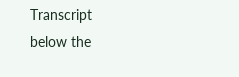Transcript below the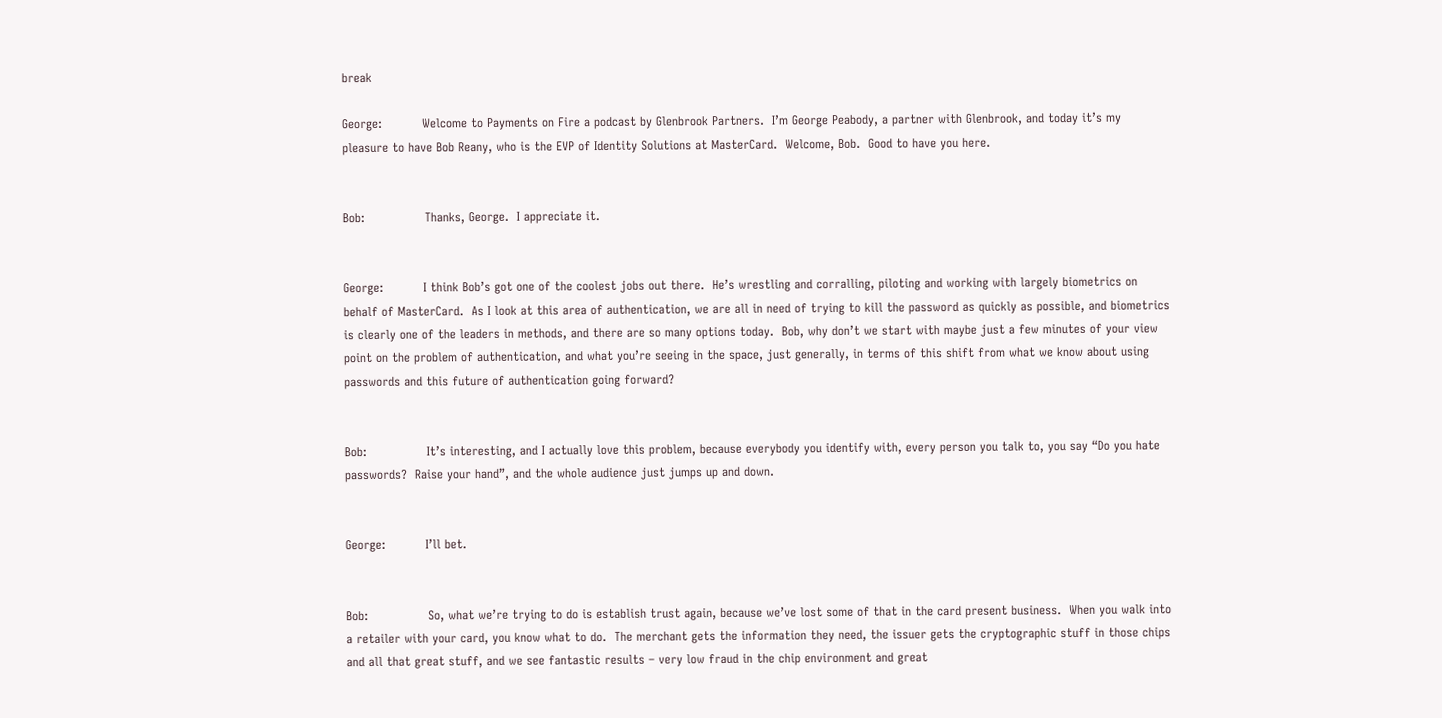break

George:          Welcome to Payments on Fire a podcast by Glenbrook Partners.  I’m George Peabody, a partner with Glenbrook, and today it’s my pleasure to have Bob Reany, who is the EVP of Identity Solutions at MasterCard.  Welcome, Bob.  Good to have you here.


Bob:               Thanks, George.  I appreciate it.


George:          I think Bob’s got one of the coolest jobs out there.  He’s wrestling and corralling, piloting and working with largely biometrics on behalf of MasterCard.  As I look at this area of authentication, we are all in need of trying to kill the password as quickly as possible, and biometrics is clearly one of the leaders in methods, and there are so many options today.  Bob, why don’t we start with maybe just a few minutes of your view point on the problem of authentication, and what you’re seeing in the space, just generally, in terms of this shift from what we know about using passwords and this future of authentication going forward?


Bob:               It’s interesting, and I actually love this problem, because everybody you identify with, every person you talk to, you say “Do you hate passwords?  Raise your hand”, and the whole audience just jumps up and down.


George:          I’ll bet.


Bob:               So, what we’re trying to do is establish trust again, because we’ve lost some of that in the card present business.  When you walk into a retailer with your card, you know what to do.  The merchant gets the information they need, the issuer gets the cryptographic stuff in those chips and all that great stuff, and we see fantastic results – very low fraud in the chip environment and great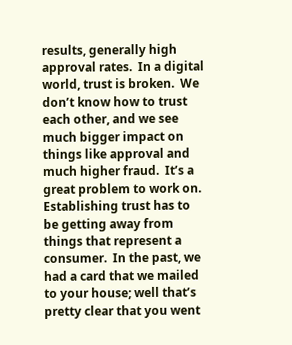results, generally high approval rates.  In a digital world, trust is broken.  We don’t know how to trust each other, and we see much bigger impact on things like approval and much higher fraud.  It’s a great problem to work on.  Establishing trust has to be getting away from things that represent a consumer.  In the past, we had a card that we mailed to your house; well that’s pretty clear that you went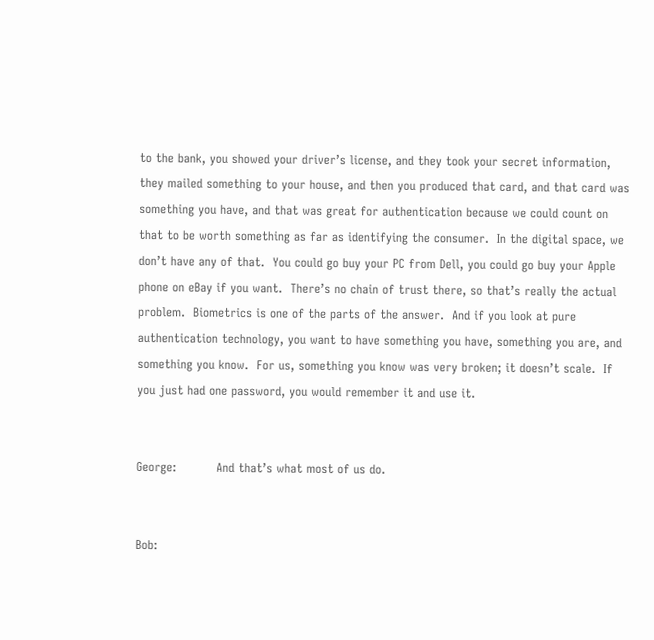to the bank, you showed your driver’s license, and they took your secret information, they mailed something to your house, and then you produced that card, and that card was something you have, and that was great for authentication because we could count on that to be worth something as far as identifying the consumer.  In the digital space, we don’t have any of that.  You could go buy your PC from Dell, you could go buy your Apple phone on eBay if you want.  There’s no chain of trust there, so that’s really the actual problem.  Biometrics is one of the parts of the answer.  And if you look at pure authentication technology, you want to have something you have, something you are, and something you know.  For us, something you know was very broken; it doesn’t scale.  If you just had one password, you would remember it and use it.


George:          And that’s what most of us do.


Bob: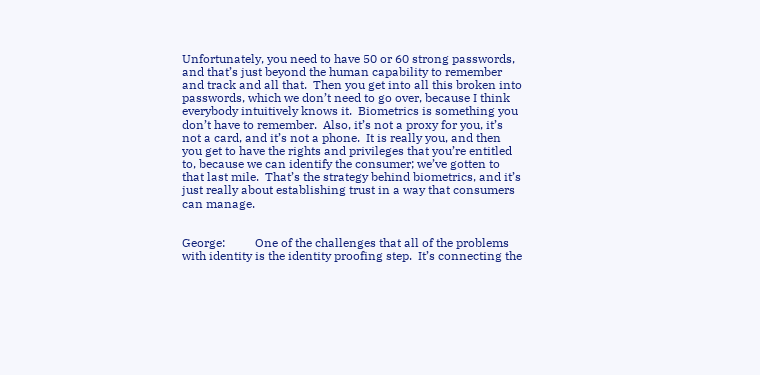Unfortunately, you need to have 50 or 60 strong passwords, and that’s just beyond the human capability to remember and track and all that.  Then you get into all this broken into passwords, which we don’t need to go over, because I think everybody intuitively knows it.  Biometrics is something you don’t have to remember.  Also, it’s not a proxy for you, it’s not a card, and it’s not a phone.  It is really you, and then you get to have the rights and privileges that you’re entitled to, because we can identify the consumer; we’ve gotten to that last mile.  That’s the strategy behind biometrics, and it’s just really about establishing trust in a way that consumers can manage.


George:          One of the challenges that all of the problems with identity is the identity proofing step.  It’s connecting the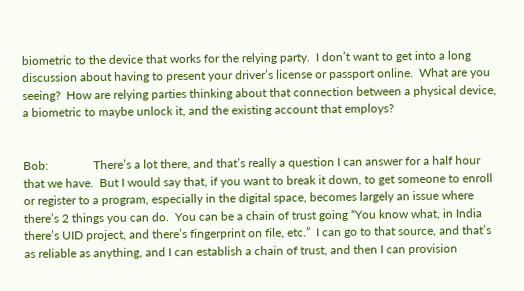biometric to the device that works for the relying party.  I don’t want to get into a long discussion about having to present your driver’s license or passport online.  What are you seeing?  How are relying parties thinking about that connection between a physical device, a biometric to maybe unlock it, and the existing account that employs?


Bob:               There’s a lot there, and that’s really a question I can answer for a half hour that we have.  But I would say that, if you want to break it down, to get someone to enroll or register to a program, especially in the digital space, becomes largely an issue where there’s 2 things you can do.  You can be a chain of trust going “You know what, in India there’s UID project, and there’s fingerprint on file, etc.”  I can go to that source, and that’s as reliable as anything, and I can establish a chain of trust, and then I can provision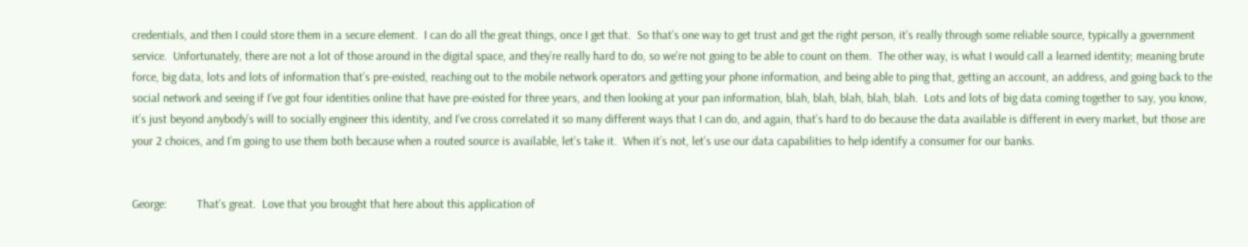credentials, and then I could store them in a secure element.  I can do all the great things, once I get that.  So that’s one way to get trust and get the right person, it’s really through some reliable source, typically a government service.  Unfortunately, there are not a lot of those around in the digital space, and they’re really hard to do, so we’re not going to be able to count on them.  The other way, is what I would call a learned identity; meaning brute force, big data, lots and lots of information that’s pre-existed, reaching out to the mobile network operators and getting your phone information, and being able to ping that, getting an account, an address, and going back to the social network and seeing if I’ve got four identities online that have pre-existed for three years, and then looking at your pan information, blah, blah, blah, blah, blah.  Lots and lots of big data coming together to say, you know, it’s just beyond anybody’s will to socially engineer this identity, and I’ve cross correlated it so many different ways that I can do, and again, that’s hard to do because the data available is different in every market, but those are your 2 choices, and I’m going to use them both because when a routed source is available, let’s take it.  When it’s not, let’s use our data capabilities to help identify a consumer for our banks.


George:          That’s great.  Love that you brought that here about this application of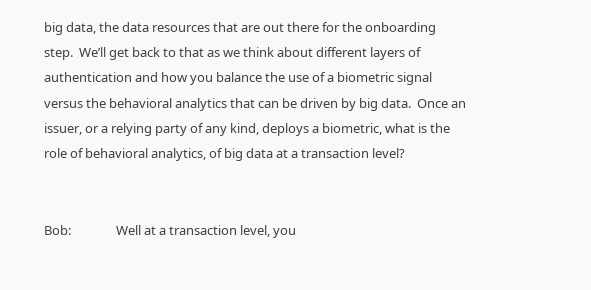big data, the data resources that are out there for the onboarding step.  We’ll get back to that as we think about different layers of authentication and how you balance the use of a biometric signal versus the behavioral analytics that can be driven by big data.  Once an issuer, or a relying party of any kind, deploys a biometric, what is the role of behavioral analytics, of big data at a transaction level?


Bob:               Well at a transaction level, you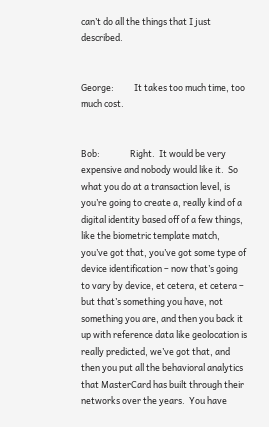can’t do all the things that I just described.


George:          It takes too much time, too much cost.


Bob:               Right.  It would be very expensive and nobody would like it.  So what you do at a transaction level, is you’re going to create a, really kind of a digital identity based off of a few things, like the biometric template match, you’ve got that, you’ve got some type of device identification – now that’s going to vary by device, et cetera, et cetera – but that’s something you have, not something you are, and then you back it up with reference data like geolocation is really predicted, we’ve got that, and then you put all the behavioral analytics that MasterCard has built through their networks over the years.  You have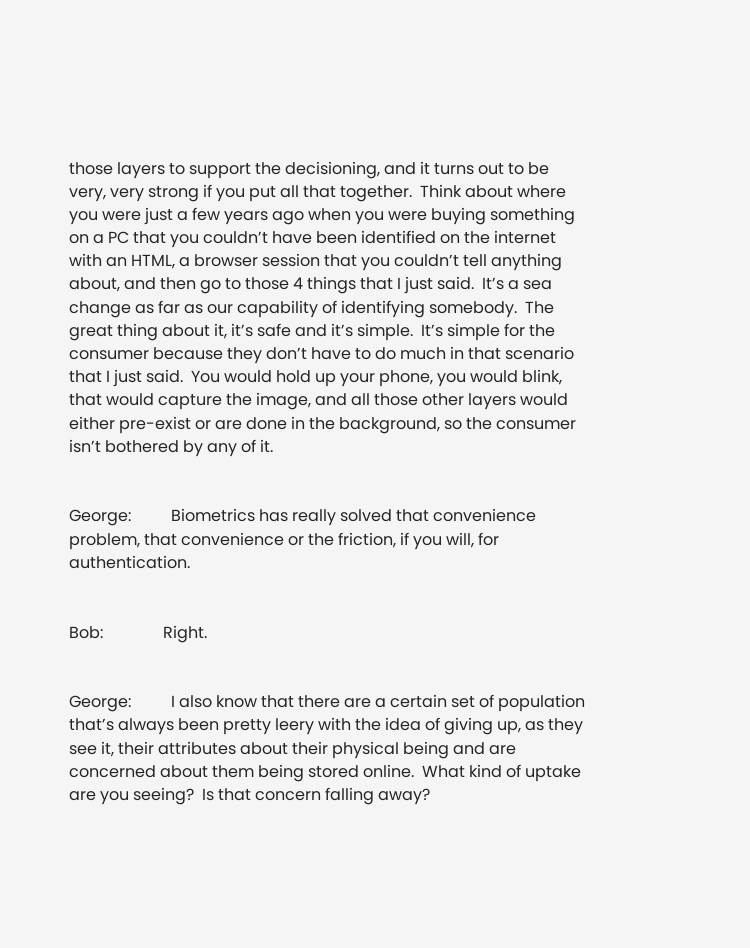those layers to support the decisioning, and it turns out to be very, very strong if you put all that together.  Think about where you were just a few years ago when you were buying something on a PC that you couldn’t have been identified on the internet with an HTML, a browser session that you couldn’t tell anything about, and then go to those 4 things that I just said.  It’s a sea change as far as our capability of identifying somebody.  The great thing about it, it’s safe and it’s simple.  It’s simple for the consumer because they don’t have to do much in that scenario that I just said.  You would hold up your phone, you would blink, that would capture the image, and all those other layers would either pre-exist or are done in the background, so the consumer isn’t bothered by any of it.


George:          Biometrics has really solved that convenience problem, that convenience or the friction, if you will, for authentication.


Bob:               Right.


George:          I also know that there are a certain set of population that’s always been pretty leery with the idea of giving up, as they see it, their attributes about their physical being and are concerned about them being stored online.  What kind of uptake are you seeing?  Is that concern falling away?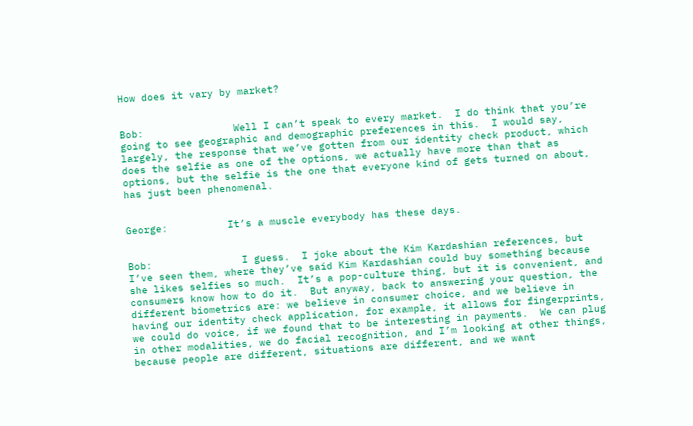How does it vary by market?


Bob:               Well I can’t speak to every market.  I do think that you’re going to see geographic and demographic preferences in this.  I would say, largely, the response that we’ve gotten from our identity check product, which does the selfie as one of the options, we actually have more than that as options, but the selfie is the one that everyone kind of gets turned on about, has just been phenomenal.


George:          It’s a muscle everybody has these days.


Bob:               I guess.  I joke about the Kim Kardashian references, but I’ve seen them, where they’ve said Kim Kardashian could buy something because she likes selfies so much.  It’s a pop-culture thing, but it is convenient, and consumers know how to do it.  But anyway, back to answering your question, the different biometrics are: we believe in consumer choice, and we believe in having our identity check application, for example, it allows for fingerprints, we could do voice, if we found that to be interesting in payments.  We can plug in other modalities, we do facial recognition, and I’m looking at other things, because people are different, situations are different, and we want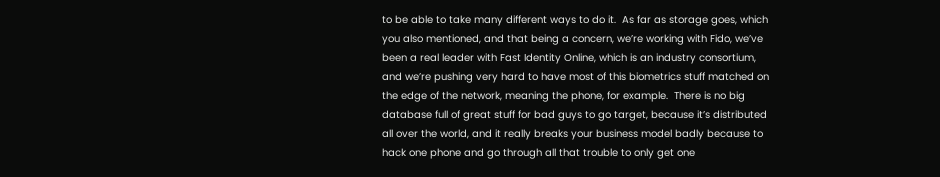to be able to take many different ways to do it.  As far as storage goes, which you also mentioned, and that being a concern, we’re working with Fido, we’ve been a real leader with Fast Identity Online, which is an industry consortium, and we’re pushing very hard to have most of this biometrics stuff matched on the edge of the network, meaning the phone, for example.  There is no big database full of great stuff for bad guys to go target, because it’s distributed all over the world, and it really breaks your business model badly because to hack one phone and go through all that trouble to only get one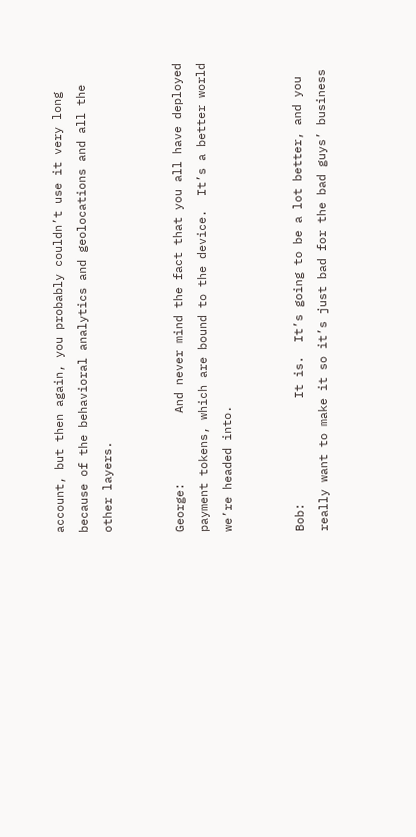account, but then again, you probably couldn’t use it very long because of the behavioral analytics and geolocations and all the other layers.


George:          And never mind the fact that you all have deployed payment tokens, which are bound to the device.  It’s a better world we’re headed into.


Bob:               It is.  It’s going to be a lot better, and you really want to make it so it’s just bad for the bad guys’ business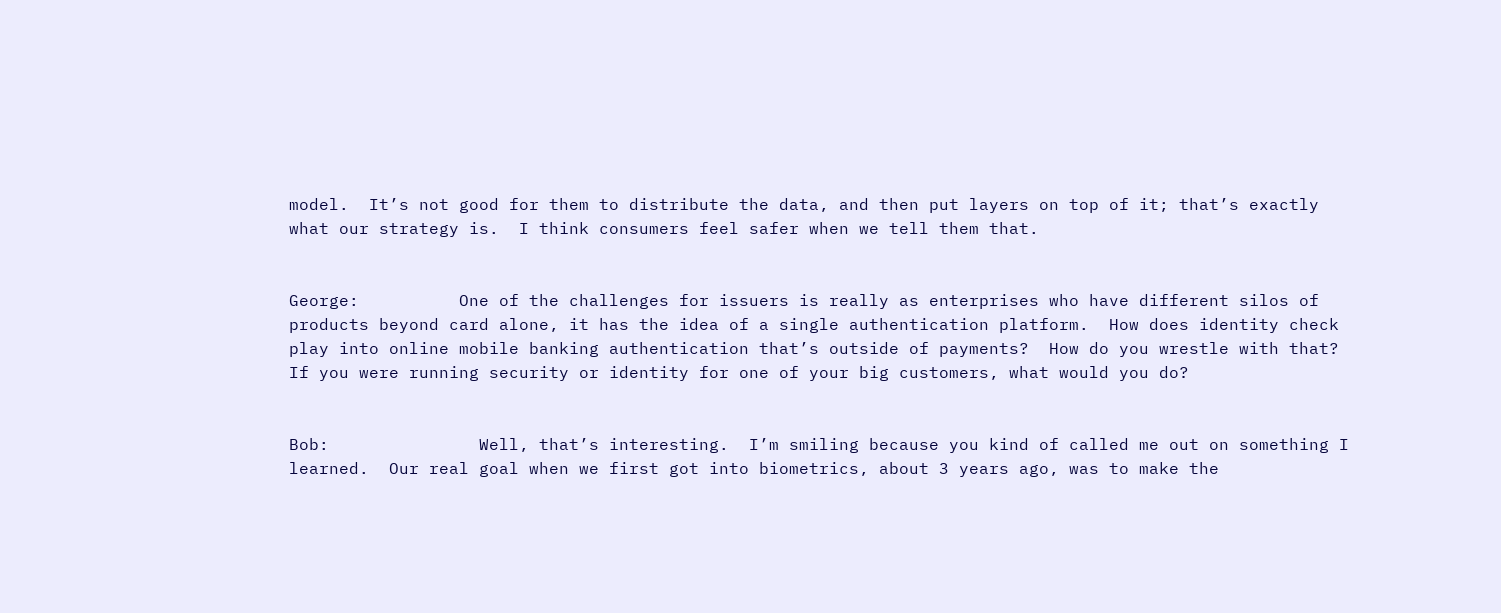model.  It’s not good for them to distribute the data, and then put layers on top of it; that’s exactly what our strategy is.  I think consumers feel safer when we tell them that.


George:          One of the challenges for issuers is really as enterprises who have different silos of products beyond card alone, it has the idea of a single authentication platform.  How does identity check play into online mobile banking authentication that’s outside of payments?  How do you wrestle with that?  If you were running security or identity for one of your big customers, what would you do?


Bob:               Well, that’s interesting.  I’m smiling because you kind of called me out on something I learned.  Our real goal when we first got into biometrics, about 3 years ago, was to make the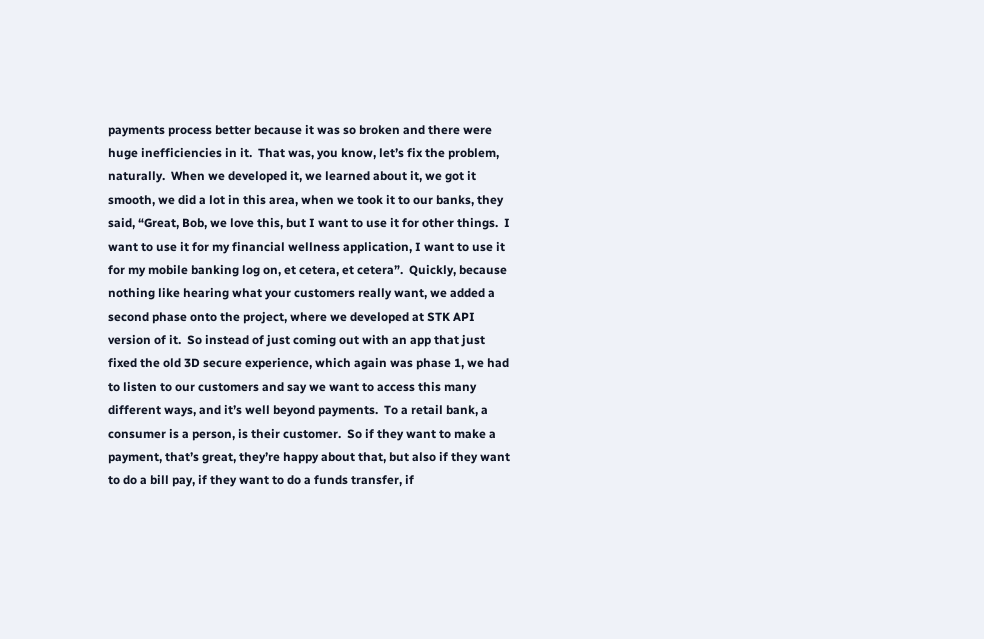payments process better because it was so broken and there were huge inefficiencies in it.  That was, you know, let’s fix the problem, naturally.  When we developed it, we learned about it, we got it smooth, we did a lot in this area, when we took it to our banks, they said, “Great, Bob, we love this, but I want to use it for other things.  I want to use it for my financial wellness application, I want to use it for my mobile banking log on, et cetera, et cetera”.  Quickly, because nothing like hearing what your customers really want, we added a second phase onto the project, where we developed at STK API version of it.  So instead of just coming out with an app that just fixed the old 3D secure experience, which again was phase 1, we had to listen to our customers and say we want to access this many different ways, and it’s well beyond payments.  To a retail bank, a consumer is a person, is their customer.  So if they want to make a payment, that’s great, they’re happy about that, but also if they want to do a bill pay, if they want to do a funds transfer, if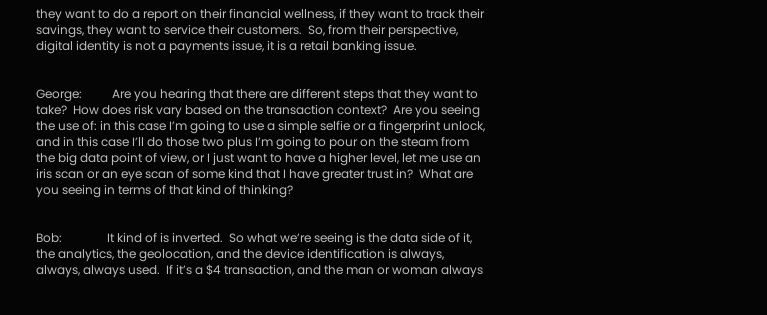they want to do a report on their financial wellness, if they want to track their savings, they want to service their customers.  So, from their perspective, digital identity is not a payments issue, it is a retail banking issue.


George:          Are you hearing that there are different steps that they want to take?  How does risk vary based on the transaction context?  Are you seeing the use of: in this case I’m going to use a simple selfie or a fingerprint unlock, and in this case I’ll do those two plus I’m going to pour on the steam from the big data point of view, or I just want to have a higher level, let me use an iris scan or an eye scan of some kind that I have greater trust in?  What are you seeing in terms of that kind of thinking?


Bob:               It kind of is inverted.  So what we’re seeing is the data side of it, the analytics, the geolocation, and the device identification is always, always, always used.  If it’s a $4 transaction, and the man or woman always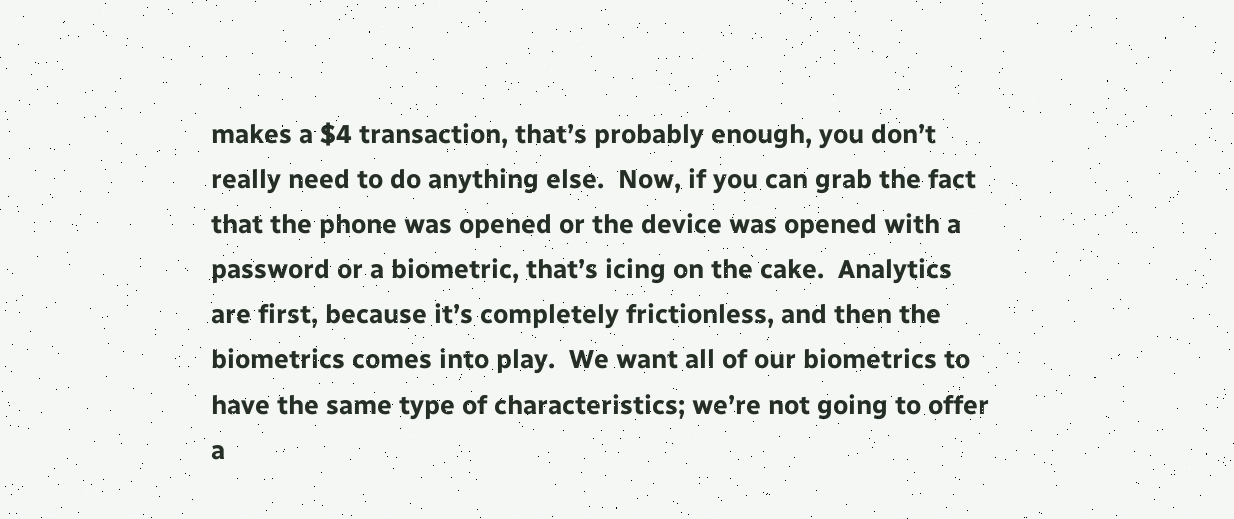makes a $4 transaction, that’s probably enough, you don’t really need to do anything else.  Now, if you can grab the fact that the phone was opened or the device was opened with a password or a biometric, that’s icing on the cake.  Analytics are first, because it’s completely frictionless, and then the biometrics comes into play.  We want all of our biometrics to have the same type of characteristics; we’re not going to offer a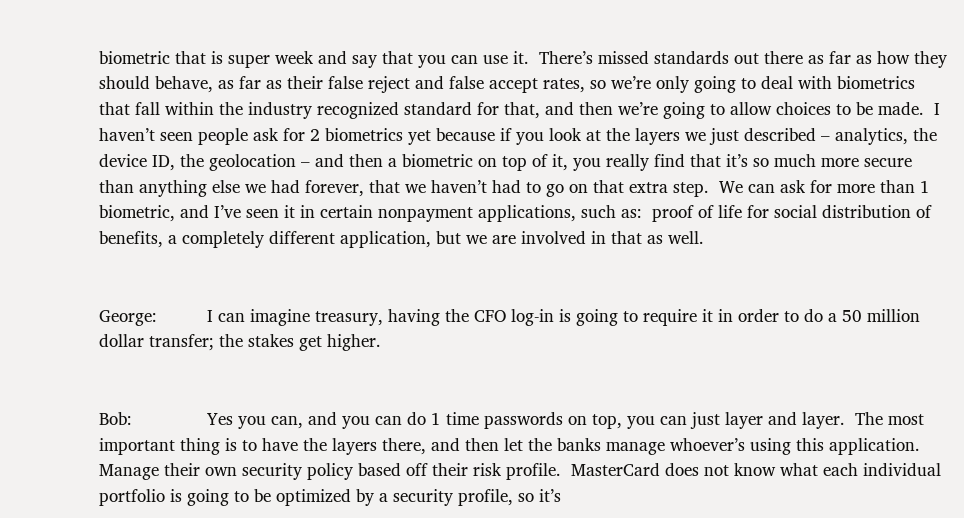biometric that is super week and say that you can use it.  There’s missed standards out there as far as how they should behave, as far as their false reject and false accept rates, so we’re only going to deal with biometrics that fall within the industry recognized standard for that, and then we’re going to allow choices to be made.  I haven’t seen people ask for 2 biometrics yet because if you look at the layers we just described – analytics, the device ID, the geolocation – and then a biometric on top of it, you really find that it’s so much more secure than anything else we had forever, that we haven’t had to go on that extra step.  We can ask for more than 1 biometric, and I’ve seen it in certain nonpayment applications, such as:  proof of life for social distribution of benefits, a completely different application, but we are involved in that as well.


George:          I can imagine treasury, having the CFO log-in is going to require it in order to do a 50 million dollar transfer; the stakes get higher.


Bob:               Yes you can, and you can do 1 time passwords on top, you can just layer and layer.  The most important thing is to have the layers there, and then let the banks manage whoever’s using this application.  Manage their own security policy based off their risk profile.  MasterCard does not know what each individual portfolio is going to be optimized by a security profile, so it’s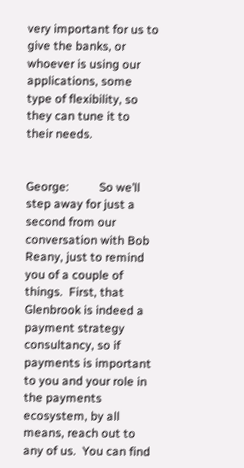very important for us to give the banks, or whoever is using our applications, some type of flexibility, so they can tune it to their needs.


George:          So we’ll step away for just a second from our conversation with Bob Reany, just to remind you of a couple of things.  First, that Glenbrook is indeed a payment strategy consultancy, so if payments is important to you and your role in the payments ecosystem, by all means, reach out to any of us.  You can find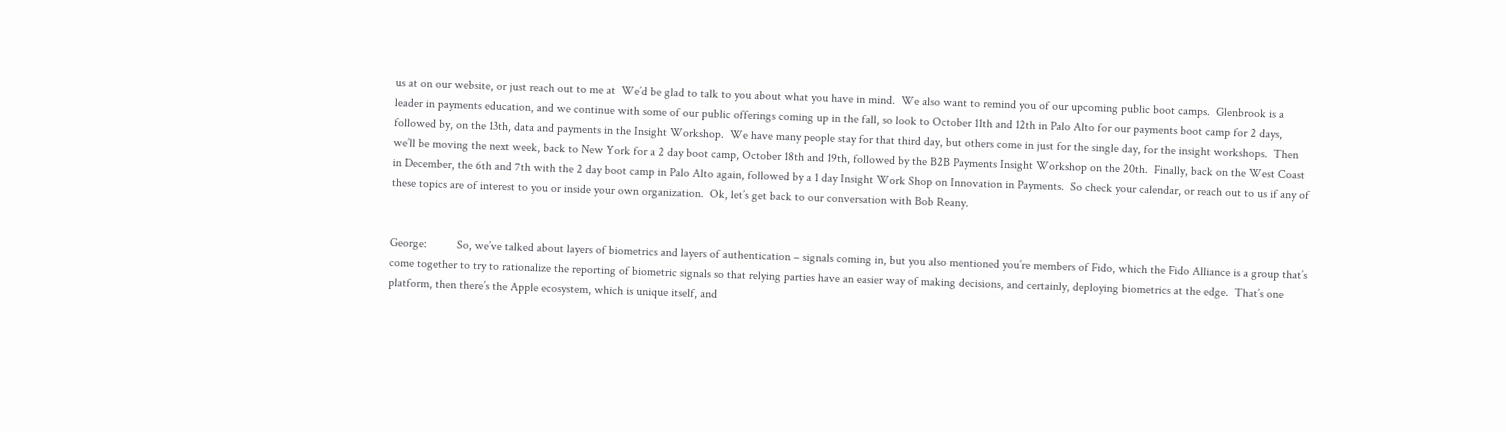us at on our website, or just reach out to me at  We’d be glad to talk to you about what you have in mind.  We also want to remind you of our upcoming public boot camps.  Glenbrook is a leader in payments education, and we continue with some of our public offerings coming up in the fall, so look to October 11th and 12th in Palo Alto for our payments boot camp for 2 days, followed by, on the 13th, data and payments in the Insight Workshop.  We have many people stay for that third day, but others come in just for the single day, for the insight workshops.  Then we’ll be moving the next week, back to New York for a 2 day boot camp, October 18th and 19th, followed by the B2B Payments Insight Workshop on the 20th.  Finally, back on the West Coast in December, the 6th and 7th with the 2 day boot camp in Palo Alto again, followed by a 1 day Insight Work Shop on Innovation in Payments.  So check your calendar, or reach out to us if any of these topics are of interest to you or inside your own organization.  Ok, let’s get back to our conversation with Bob Reany.


George:          So, we’ve talked about layers of biometrics and layers of authentication – signals coming in, but you also mentioned you’re members of Fido, which the Fido Alliance is a group that’s come together to try to rationalize the reporting of biometric signals so that relying parties have an easier way of making decisions, and certainly, deploying biometrics at the edge.  That’s one platform, then there’s the Apple ecosystem, which is unique itself, and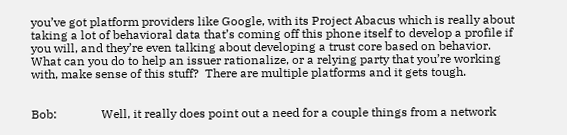you’ve got platform providers like Google, with its Project Abacus which is really about taking a lot of behavioral data that’s coming off this phone itself to develop a profile if you will, and they’re even talking about developing a trust core based on behavior.  What can you do to help an issuer rationalize, or a relying party that you’re working with, make sense of this stuff?  There are multiple platforms and it gets tough.


Bob:               Well, it really does point out a need for a couple things from a network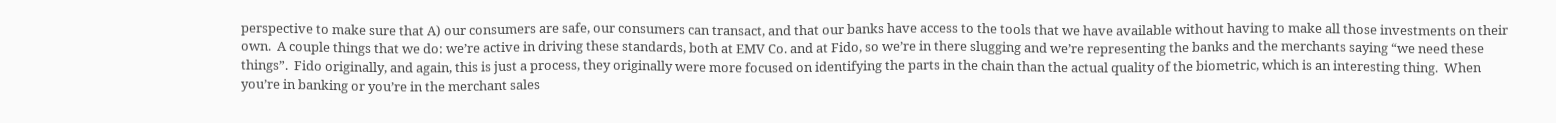perspective to make sure that A) our consumers are safe, our consumers can transact, and that our banks have access to the tools that we have available without having to make all those investments on their own.  A couple things that we do: we’re active in driving these standards, both at EMV Co. and at Fido, so we’re in there slugging and we’re representing the banks and the merchants saying “we need these things”.  Fido originally, and again, this is just a process, they originally were more focused on identifying the parts in the chain than the actual quality of the biometric, which is an interesting thing.  When you’re in banking or you’re in the merchant sales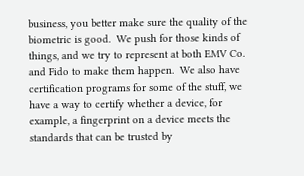business, you better make sure the quality of the biometric is good.  We push for those kinds of things, and we try to represent at both EMV Co. and Fido to make them happen.  We also have certification programs for some of the stuff, we have a way to certify whether a device, for example, a fingerprint on a device meets the standards that can be trusted by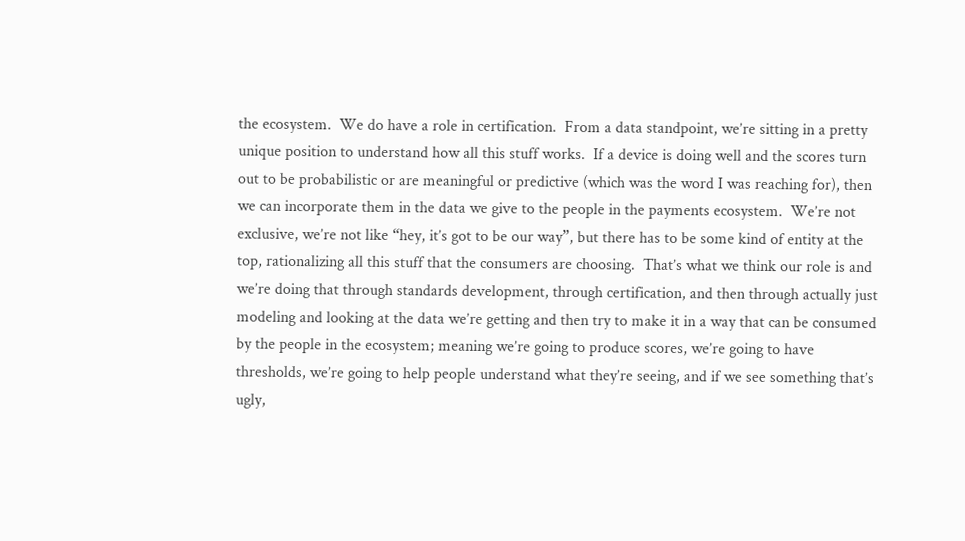the ecosystem.  We do have a role in certification.  From a data standpoint, we’re sitting in a pretty unique position to understand how all this stuff works.  If a device is doing well and the scores turn out to be probabilistic or are meaningful or predictive (which was the word I was reaching for), then we can incorporate them in the data we give to the people in the payments ecosystem.  We’re not exclusive, we’re not like “hey, it’s got to be our way”, but there has to be some kind of entity at the top, rationalizing all this stuff that the consumers are choosing.  That’s what we think our role is and we’re doing that through standards development, through certification, and then through actually just modeling and looking at the data we’re getting and then try to make it in a way that can be consumed by the people in the ecosystem; meaning we’re going to produce scores, we’re going to have thresholds, we’re going to help people understand what they’re seeing, and if we see something that’s ugly,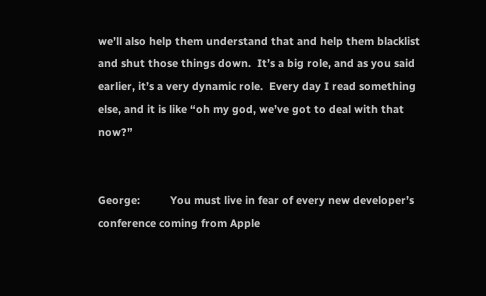we’ll also help them understand that and help them blacklist and shut those things down.  It’s a big role, and as you said earlier, it’s a very dynamic role.  Every day I read something else, and it is like “oh my god, we’ve got to deal with that now?”


George:          You must live in fear of every new developer’s conference coming from Apple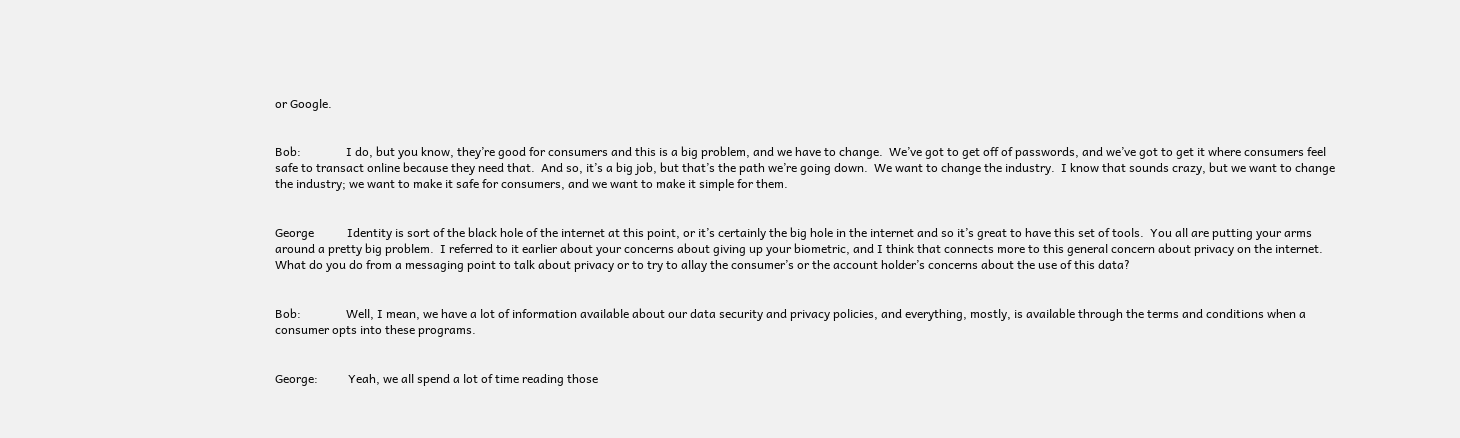or Google.


Bob:               I do, but you know, they’re good for consumers and this is a big problem, and we have to change.  We’ve got to get off of passwords, and we’ve got to get it where consumers feel safe to transact online because they need that.  And so, it’s a big job, but that’s the path we’re going down.  We want to change the industry.  I know that sounds crazy, but we want to change the industry; we want to make it safe for consumers, and we want to make it simple for them.


George           Identity is sort of the black hole of the internet at this point, or it’s certainly the big hole in the internet and so it’s great to have this set of tools.  You all are putting your arms around a pretty big problem.  I referred to it earlier about your concerns about giving up your biometric, and I think that connects more to this general concern about privacy on the internet.  What do you do from a messaging point to talk about privacy or to try to allay the consumer’s or the account holder’s concerns about the use of this data?


Bob:               Well, I mean, we have a lot of information available about our data security and privacy policies, and everything, mostly, is available through the terms and conditions when a consumer opts into these programs.


George:          Yeah, we all spend a lot of time reading those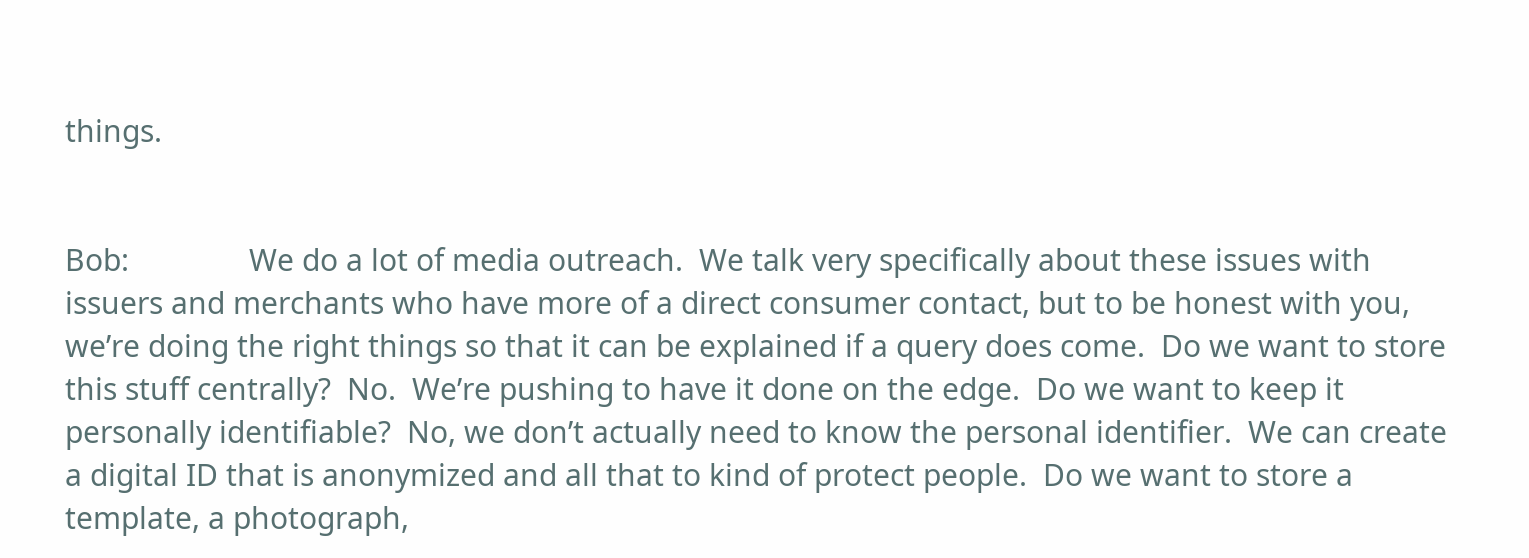things.


Bob:               We do a lot of media outreach.  We talk very specifically about these issues with issuers and merchants who have more of a direct consumer contact, but to be honest with you, we’re doing the right things so that it can be explained if a query does come.  Do we want to store this stuff centrally?  No.  We’re pushing to have it done on the edge.  Do we want to keep it personally identifiable?  No, we don’t actually need to know the personal identifier.  We can create a digital ID that is anonymized and all that to kind of protect people.  Do we want to store a template, a photograph,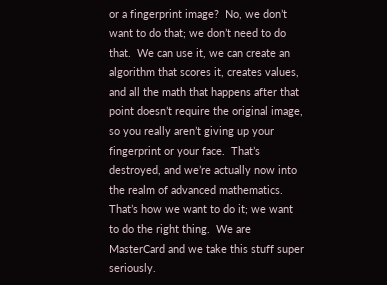or a fingerprint image?  No, we don’t want to do that; we don’t need to do that.  We can use it, we can create an algorithm that scores it, creates values, and all the math that happens after that point doesn’t require the original image, so you really aren’t giving up your fingerprint or your face.  That’s destroyed, and we’re actually now into the realm of advanced mathematics.  That’s how we want to do it; we want to do the right thing.  We are MasterCard and we take this stuff super seriously.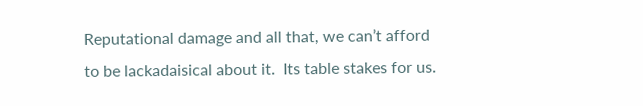Reputational damage and all that, we can’t afford to be lackadaisical about it.  Its table stakes for us.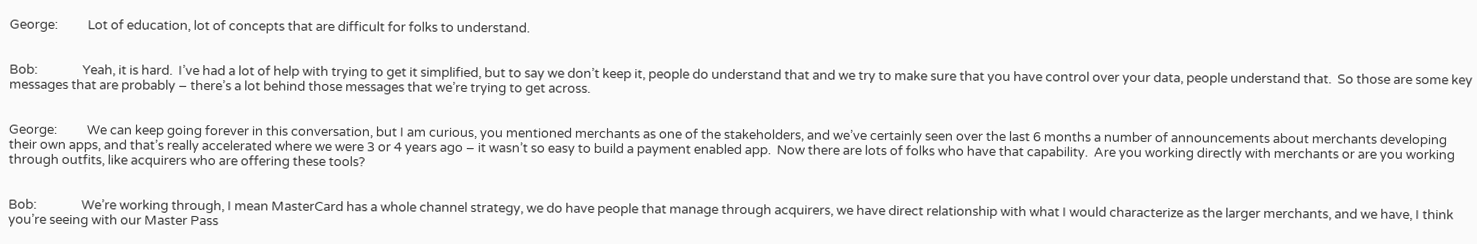George:          Lot of education, lot of concepts that are difficult for folks to understand.


Bob:               Yeah, it is hard.  I’ve had a lot of help with trying to get it simplified, but to say we don’t keep it, people do understand that and we try to make sure that you have control over your data, people understand that.  So those are some key messages that are probably – there’s a lot behind those messages that we’re trying to get across.


George:          We can keep going forever in this conversation, but I am curious, you mentioned merchants as one of the stakeholders, and we’ve certainly seen over the last 6 months a number of announcements about merchants developing their own apps, and that’s really accelerated where we were 3 or 4 years ago – it wasn’t so easy to build a payment enabled app.  Now there are lots of folks who have that capability.  Are you working directly with merchants or are you working through outfits, like acquirers who are offering these tools?


Bob:               We’re working through, I mean MasterCard has a whole channel strategy, we do have people that manage through acquirers, we have direct relationship with what I would characterize as the larger merchants, and we have, I think you’re seeing with our Master Pass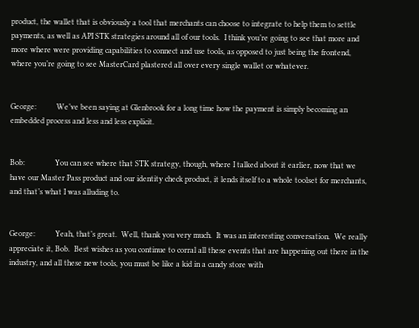product, the wallet that is obviously a tool that merchants can choose to integrate to help them to settle payments, as well as API STK strategies around all of our tools.  I think you’re going to see that more and more where were providing capabilities to connect and use tools, as opposed to just being the frontend, where you’re going to see MasterCard plastered all over every single wallet or whatever.


George:          We’ve been saying at Glenbrook for a long time how the payment is simply becoming an embedded process and less and less explicit.


Bob:               You can see where that STK strategy, though, where I talked about it earlier, now that we have our Master Pass product and our identity check product, it lends itself to a whole toolset for merchants, and that’s what I was alluding to.


George:          Yeah, that’s great.  Well, thank you very much.  It was an interesting conversation.  We really appreciate it, Bob.  Best wishes as you continue to corral all these events that are happening out there in the industry, and all these new tools, you must be like a kid in a candy store with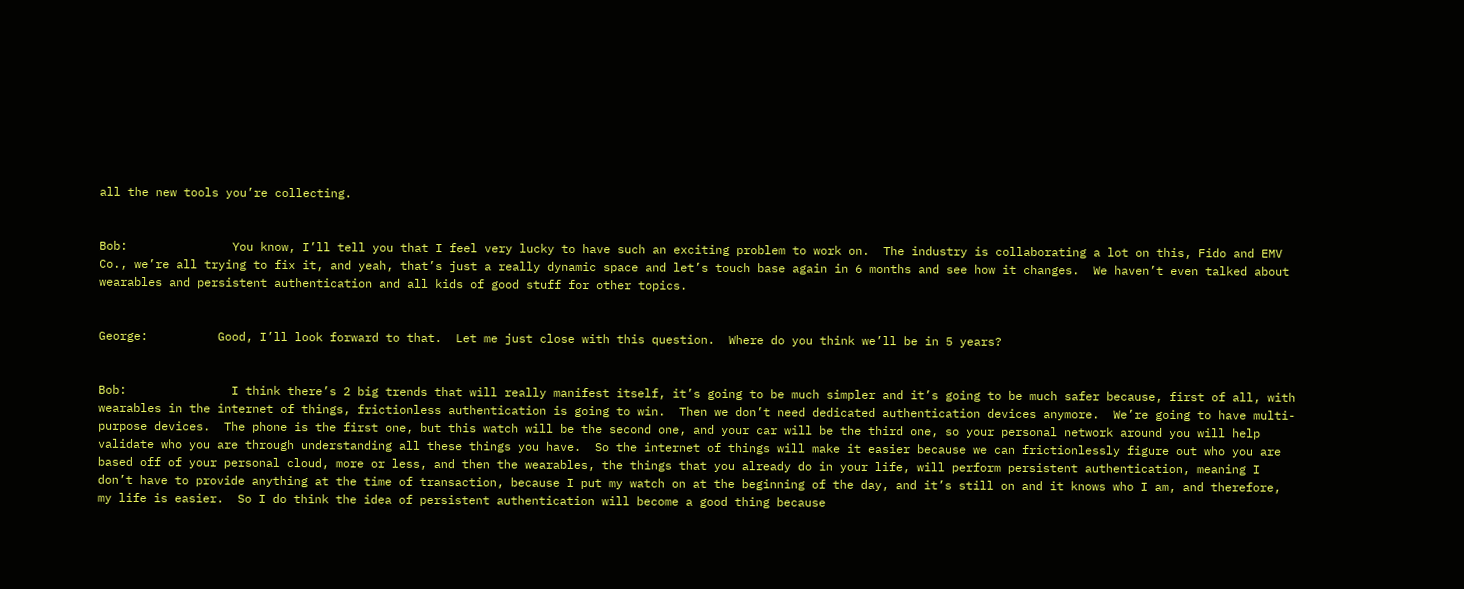all the new tools you’re collecting.


Bob:               You know, I’ll tell you that I feel very lucky to have such an exciting problem to work on.  The industry is collaborating a lot on this, Fido and EMV Co., we’re all trying to fix it, and yeah, that’s just a really dynamic space and let’s touch base again in 6 months and see how it changes.  We haven’t even talked about wearables and persistent authentication and all kids of good stuff for other topics.


George:          Good, I’ll look forward to that.  Let me just close with this question.  Where do you think we’ll be in 5 years?


Bob:               I think there’s 2 big trends that will really manifest itself, it’s going to be much simpler and it’s going to be much safer because, first of all, with wearables in the internet of things, frictionless authentication is going to win.  Then we don’t need dedicated authentication devices anymore.  We’re going to have multi-purpose devices.  The phone is the first one, but this watch will be the second one, and your car will be the third one, so your personal network around you will help validate who you are through understanding all these things you have.  So the internet of things will make it easier because we can frictionlessly figure out who you are based off of your personal cloud, more or less, and then the wearables, the things that you already do in your life, will perform persistent authentication, meaning I don’t have to provide anything at the time of transaction, because I put my watch on at the beginning of the day, and it’s still on and it knows who I am, and therefore, my life is easier.  So I do think the idea of persistent authentication will become a good thing because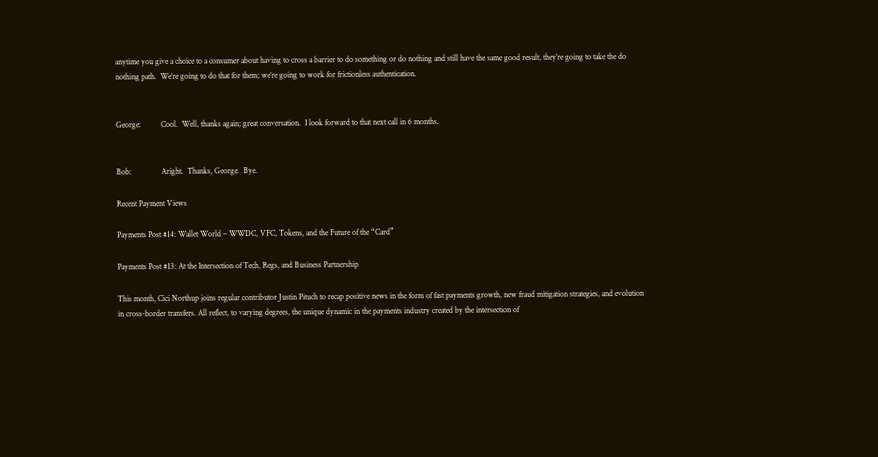anytime you give a choice to a consumer about having to cross a barrier to do something or do nothing and still have the same good result, they’re going to take the do nothing path.  We’re going to do that for them; we’re going to work for frictionless authentication.


George:          Cool.  Well, thanks again; great conversation.  I look forward to that next call in 6 months.


Bob:               Aright.  Thanks, George.  Bye.

Recent Payment Views

Payments Post #14: Wallet World – WWDC, VFC, Tokens, and the Future of the “Card”

Payments Post #13: At the Intersection of Tech, Regs, and Business Partnership

This month, Cici Northup joins regular contributor Justin Pituch to recap positive news in the form of fast payments growth, new fraud mitigation strategies, and evolution in cross-border transfers. All reflect, to varying degrees, the unique dynamic in the payments industry created by the intersection of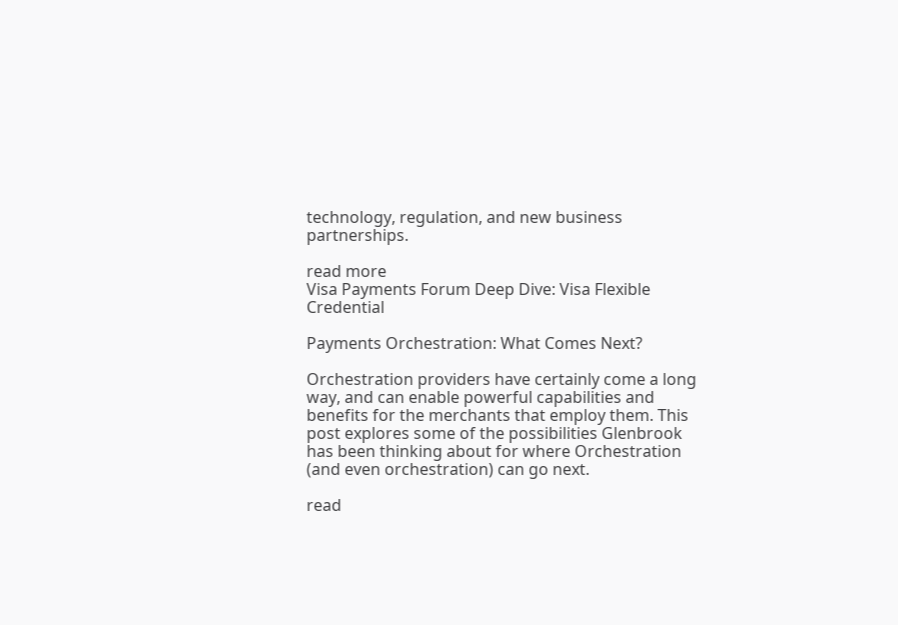technology, regulation, and new business partnerships.

read more
Visa Payments Forum Deep Dive: Visa Flexible Credential

Payments Orchestration: What Comes Next?

Orchestration providers have certainly come a long way, and can enable powerful capabilities and benefits for the merchants that employ them. This post explores some of the possibilities Glenbrook has been thinking about for where Orchestration (and even orchestration) can go next.

read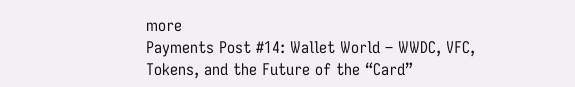more
Payments Post #14: Wallet World – WWDC, VFC, Tokens, and the Future of the “Card”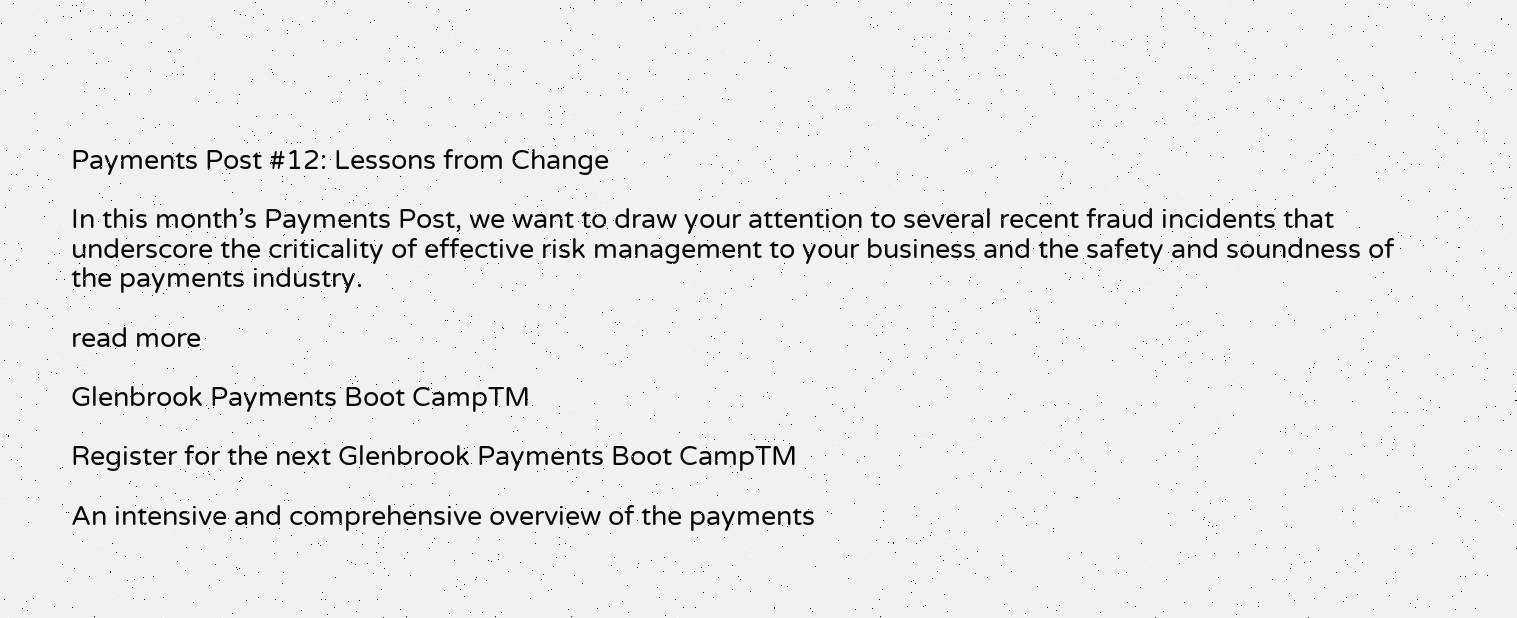Payments Post #12: Lessons from Change

In this month’s Payments Post, we want to draw your attention to several recent fraud incidents that underscore the criticality of effective risk management to your business and the safety and soundness of the payments industry.

read more

Glenbrook Payments Boot CampTM

Register for the next Glenbrook Payments Boot CampTM

An intensive and comprehensive overview of the payments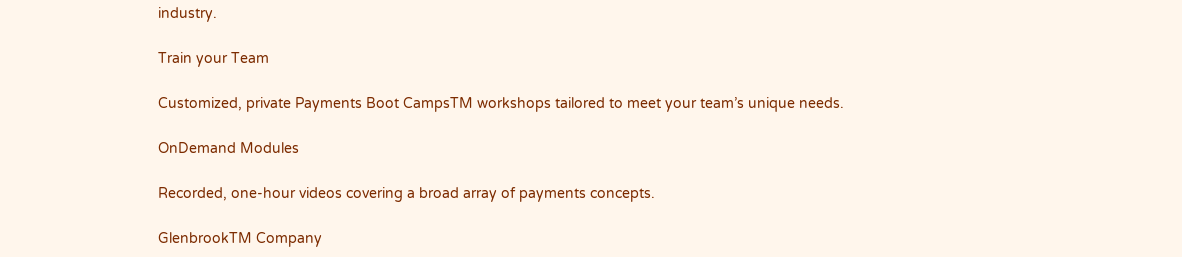industry.

Train your Team

Customized, private Payments Boot CampsTM workshops tailored to meet your team’s unique needs.

OnDemand Modules

Recorded, one-hour videos covering a broad array of payments concepts.

GlenbrookTM Company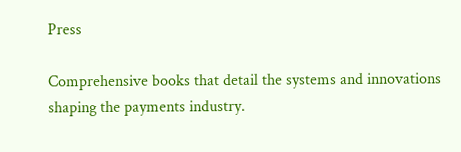Press

Comprehensive books that detail the systems and innovations shaping the payments industry.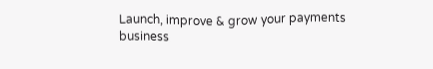Launch, improve & grow your payments business